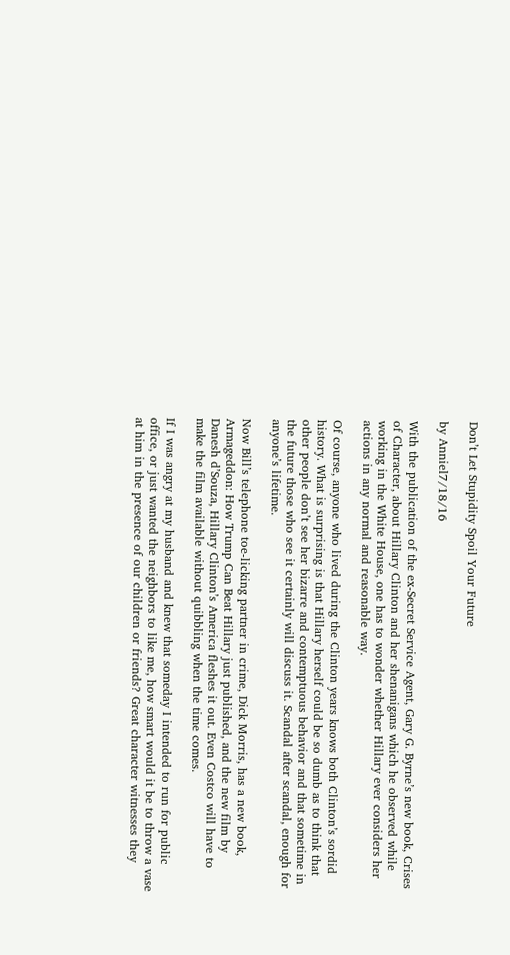Don’t Let Stupidity Spoil Your Future

by Anniel7/18/16

With the publication of the ex-Secret Service Agent, Gary G. Byrne’s new book, Crises of Character, about Hillary Clinton and her shenanigans which he observed while working in the White House, one has to wonder whether Hillary ever considers her actions in any normal and reasonable way.

Of course, anyone who lived during the Clinton years knows both Clinton’s sordid history. What is surprising is that Hillary herself could be so dumb as to think that other people don’t see her bizarre and contemptuous behavior and that sometime in the future those who see it certainly will discuss it. Scandal after scandal, enough for anyone’s lifetime.

Now Bill’s telephone toe-licking partner in crime, Dick Morris, has a new book, Armageddon: How Trump Can Beat Hillary just published, and the new film by Danesh d’Souza, Hillary Clinton’s America fleshes it out. Even Costco will have to make the film available without quibbling when the time comes.

If I was angry at my husband and knew that someday I intended to run for public office, or just wanted the neighbors to like me, how smart would it be to throw a vase at him in the presence of our children or friends? Great character witnesses they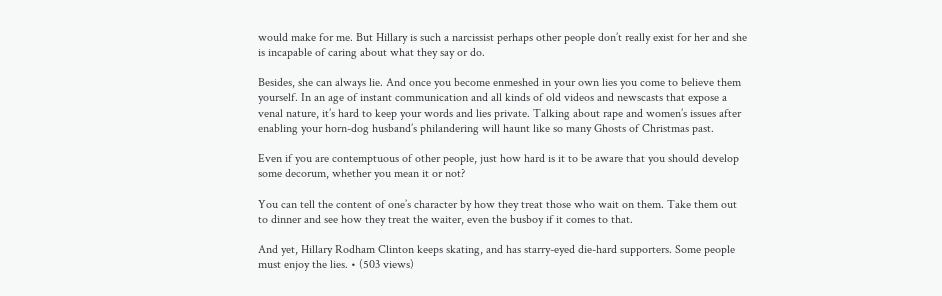would make for me. But Hillary is such a narcissist perhaps other people don’t really exist for her and she is incapable of caring about what they say or do.

Besides, she can always lie. And once you become enmeshed in your own lies you come to believe them yourself. In an age of instant communication and all kinds of old videos and newscasts that expose a venal nature, it’s hard to keep your words and lies private. Talking about rape and women’s issues after enabling your horn-dog husband’s philandering will haunt like so many Ghosts of Christmas past.

Even if you are contemptuous of other people, just how hard is it to be aware that you should develop some decorum, whether you mean it or not?

You can tell the content of one’s character by how they treat those who wait on them. Take them out to dinner and see how they treat the waiter, even the busboy if it comes to that.

And yet, Hillary Rodham Clinton keeps skating, and has starry-eyed die-hard supporters. Some people must enjoy the lies. • (503 views)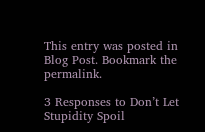This entry was posted in Blog Post. Bookmark the permalink.

3 Responses to Don’t Let Stupidity Spoil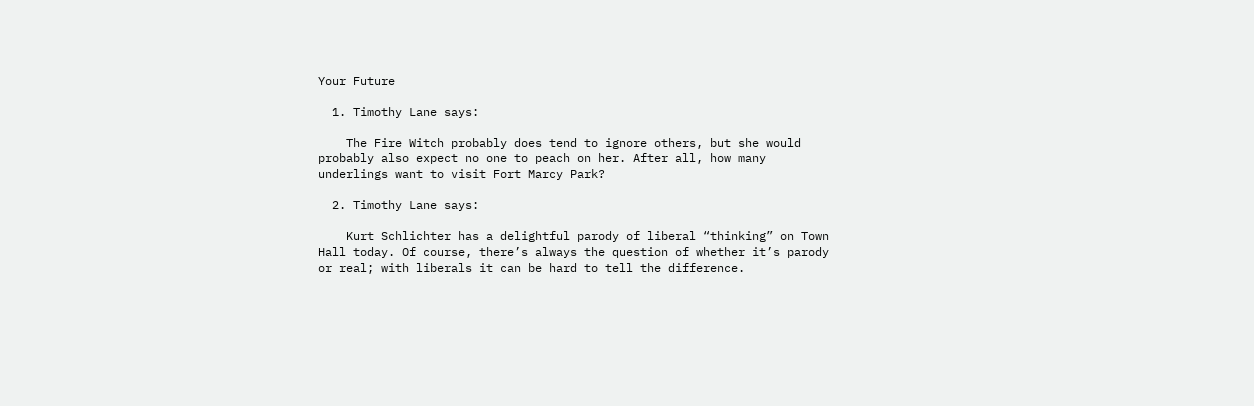Your Future

  1. Timothy Lane says:

    The Fire Witch probably does tend to ignore others, but she would probably also expect no one to peach on her. After all, how many underlings want to visit Fort Marcy Park?

  2. Timothy Lane says:

    Kurt Schlichter has a delightful parody of liberal “thinking” on Town Hall today. Of course, there’s always the question of whether it’s parody or real; with liberals it can be hard to tell the difference.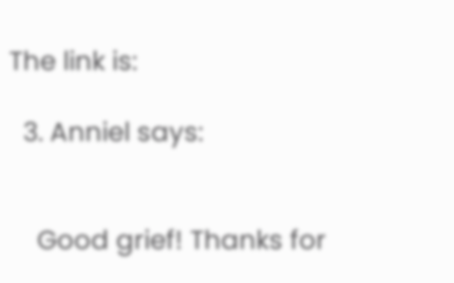The link is:

  3. Anniel says:


    Good grief! Thanks for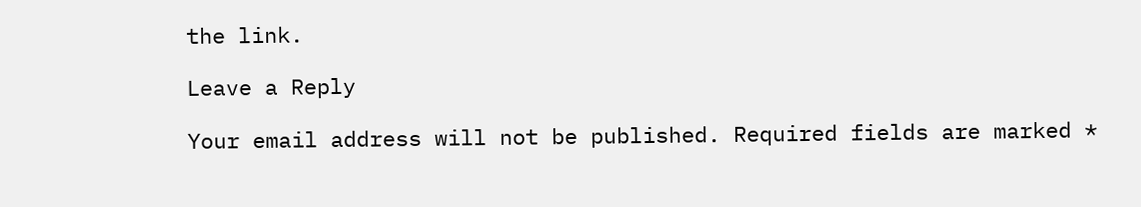the link.

Leave a Reply

Your email address will not be published. Required fields are marked *